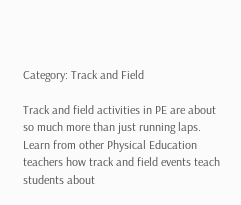Category: Track and Field

Track and field activities in PE are about so much more than just running laps. Learn from other Physical Education teachers how track and field events teach students about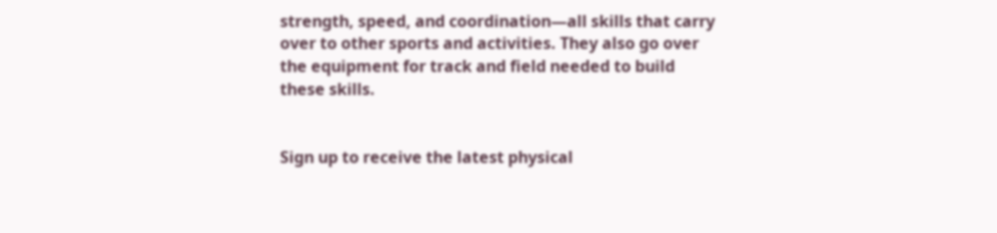strength, speed, and coordination—all skills that carry over to other sports and activities. They also go over the equipment for track and field needed to build these skills.


Sign up to receive the latest physical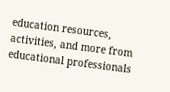education resources, activities, and more from educational professionals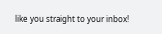like you straight to your inbox!